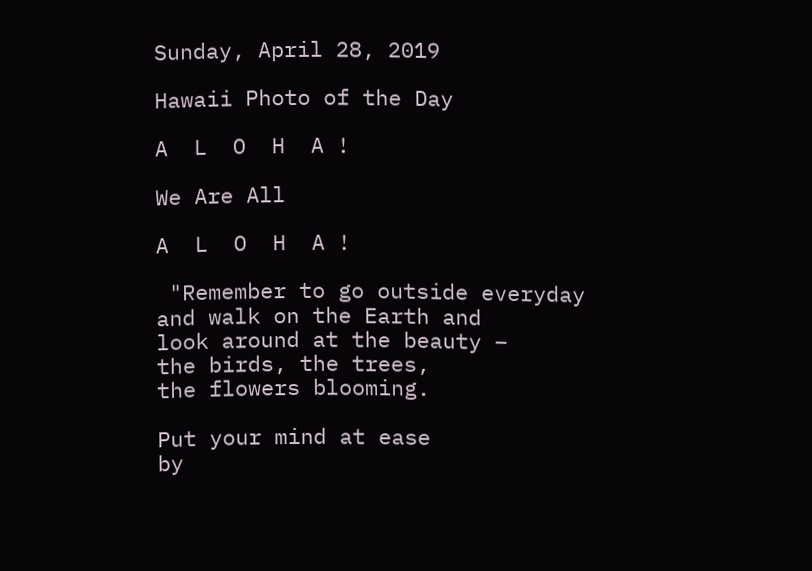Sunday, April 28, 2019

Hawaii Photo of the Day

A  L  O  H  A !

We Are All

A  L  O  H  A !

 "Remember to go outside everyday
and walk on the Earth and
look around at the beauty –
the birds, the trees,
the flowers blooming.

Put your mind at ease
by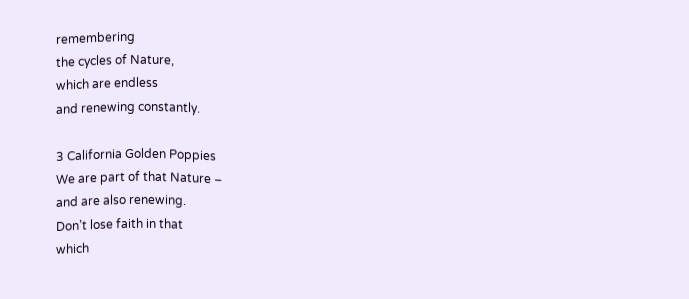remembering
the cycles of Nature,
which are endless
and renewing constantly.

3 California Golden Poppies
We are part of that Nature –
and are also renewing.
Don’t lose faith in that
which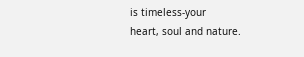is timeless-your
heart, soul and nature.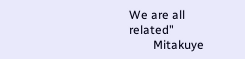We are all related"
        Mitakuye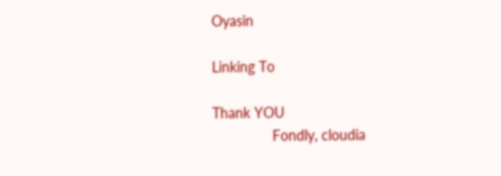Oyasin

Linking To

Thank YOU
               Fondly, cloudia